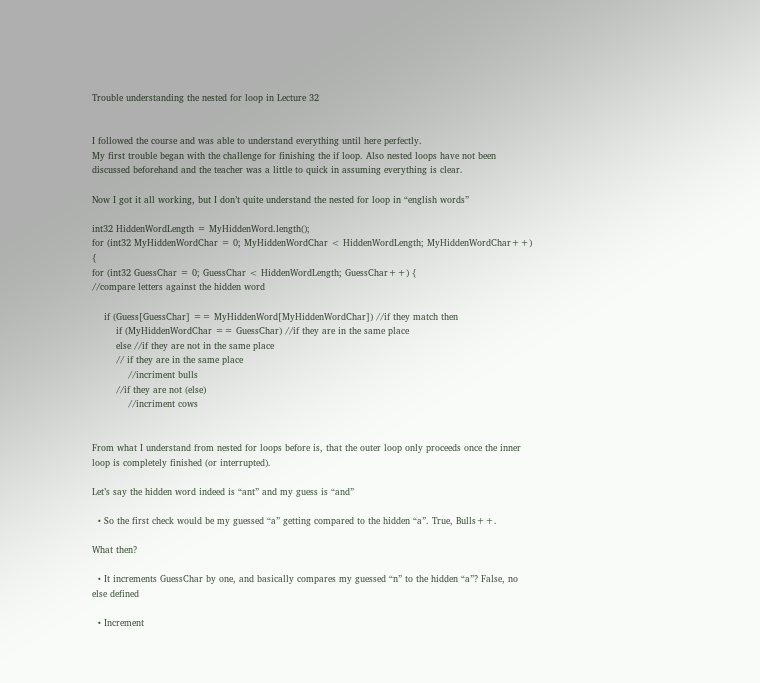Trouble understanding the nested for loop in Lecture 32


I followed the course and was able to understand everything until here perfectly.
My first trouble began with the challenge for finishing the if loop. Also nested loops have not been discussed beforehand and the teacher was a little to quick in assuming everything is clear.

Now I got it all working, but I don’t quite understand the nested for loop in “english words”

int32 HiddenWordLength = MyHiddenWord.length();
for (int32 MyHiddenWordChar = 0; MyHiddenWordChar < HiddenWordLength; MyHiddenWordChar++) {
for (int32 GuessChar = 0; GuessChar < HiddenWordLength; GuessChar++) {
//compare letters against the hidden word

    if (Guess[GuessChar] == MyHiddenWord[MyHiddenWordChar]) //if they match then
        if (MyHiddenWordChar == GuessChar) //if they are in the same place
        else //if they are not in the same place
        // if they are in the same place
            //incriment bulls
        //if they are not (else)
            //incriment cows


From what I understand from nested for loops before is, that the outer loop only proceeds once the inner loop is completely finished (or interrupted).

Let’s say the hidden word indeed is “ant” and my guess is “and”

  • So the first check would be my guessed “a” getting compared to the hidden “a”. True, Bulls++.

What then?

  • It increments GuessChar by one, and basically compares my guessed “n” to the hidden “a”? False, no else defined

  • Increment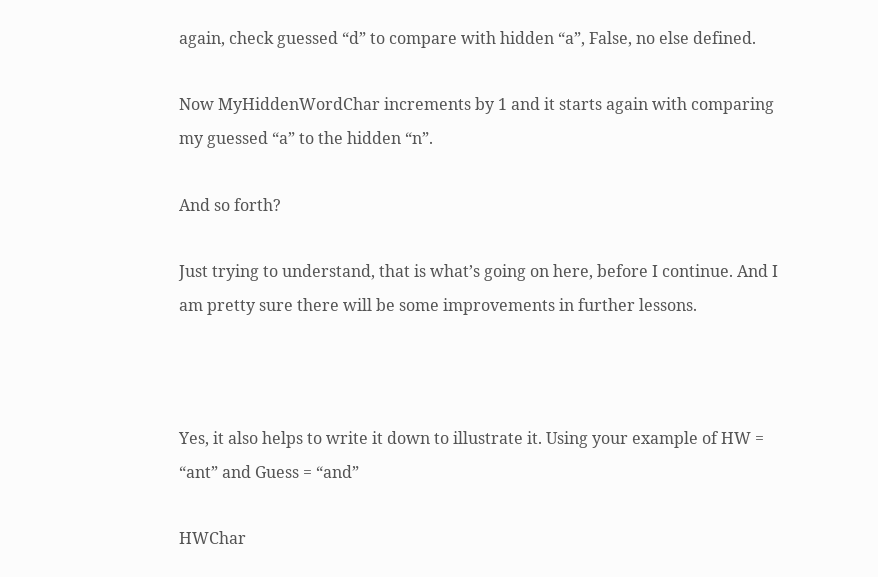again, check guessed “d” to compare with hidden “a”, False, no else defined.

Now MyHiddenWordChar increments by 1 and it starts again with comparing my guessed “a” to the hidden “n”.

And so forth?

Just trying to understand, that is what’s going on here, before I continue. And I am pretty sure there will be some improvements in further lessons.



Yes, it also helps to write it down to illustrate it. Using your example of HW = “ant” and Guess = “and”

HWChar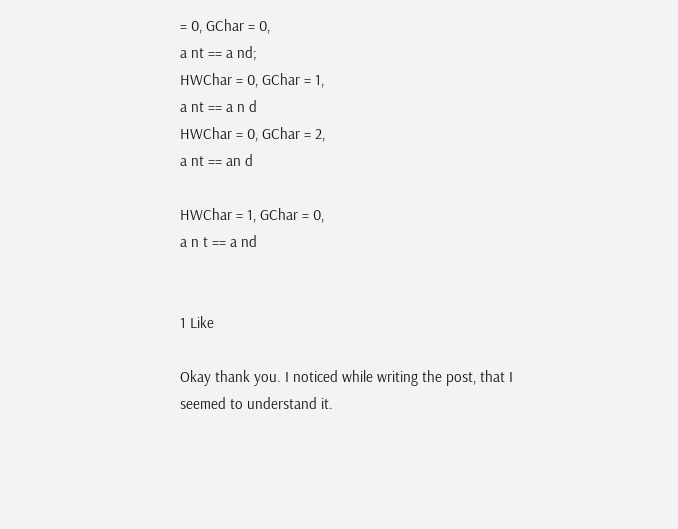= 0, GChar = 0,
a nt == a nd;
HWChar = 0, GChar = 1,
a nt == a n d
HWChar = 0, GChar = 2,
a nt == an d

HWChar = 1, GChar = 0,
a n t == a nd


1 Like

Okay thank you. I noticed while writing the post, that I seemed to understand it.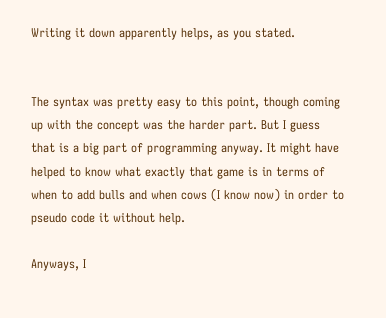Writing it down apparently helps, as you stated.


The syntax was pretty easy to this point, though coming up with the concept was the harder part. But I guess that is a big part of programming anyway. It might have helped to know what exactly that game is in terms of when to add bulls and when cows (I know now) in order to pseudo code it without help.

Anyways, I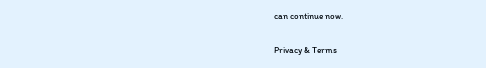can continue now.

Privacy & Terms